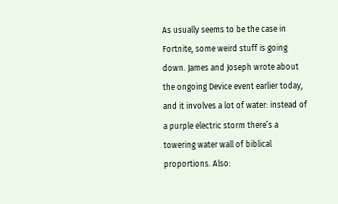As usually seems to be the case in Fortnite, some weird stuff is going down. James and Joseph wrote about the ongoing Device event earlier today, and it involves a lot of water: instead of a purple electric storm there’s a towering water wall of biblical proportions. Also: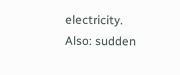electricity. Also: sudden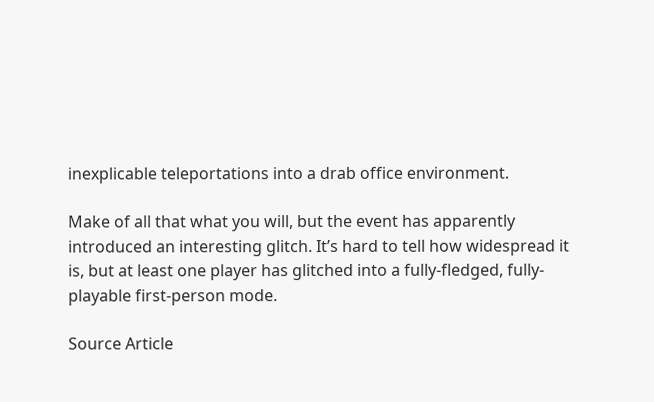inexplicable teleportations into a drab office environment.

Make of all that what you will, but the event has apparently introduced an interesting glitch. It’s hard to tell how widespread it is, but at least one player has glitched into a fully-fledged, fully-playable first-person mode.

Source Article